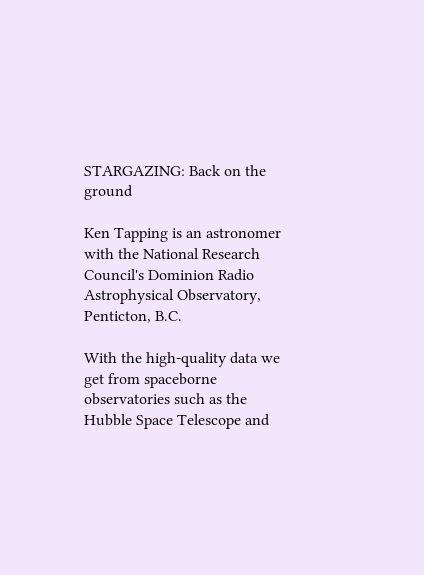STARGAZING: Back on the ground

Ken Tapping is an astronomer with the National Research Council's Dominion Radio Astrophysical Observatory, Penticton, B.C.

With the high-quality data we get from spaceborne observatories such as the Hubble Space Telescope and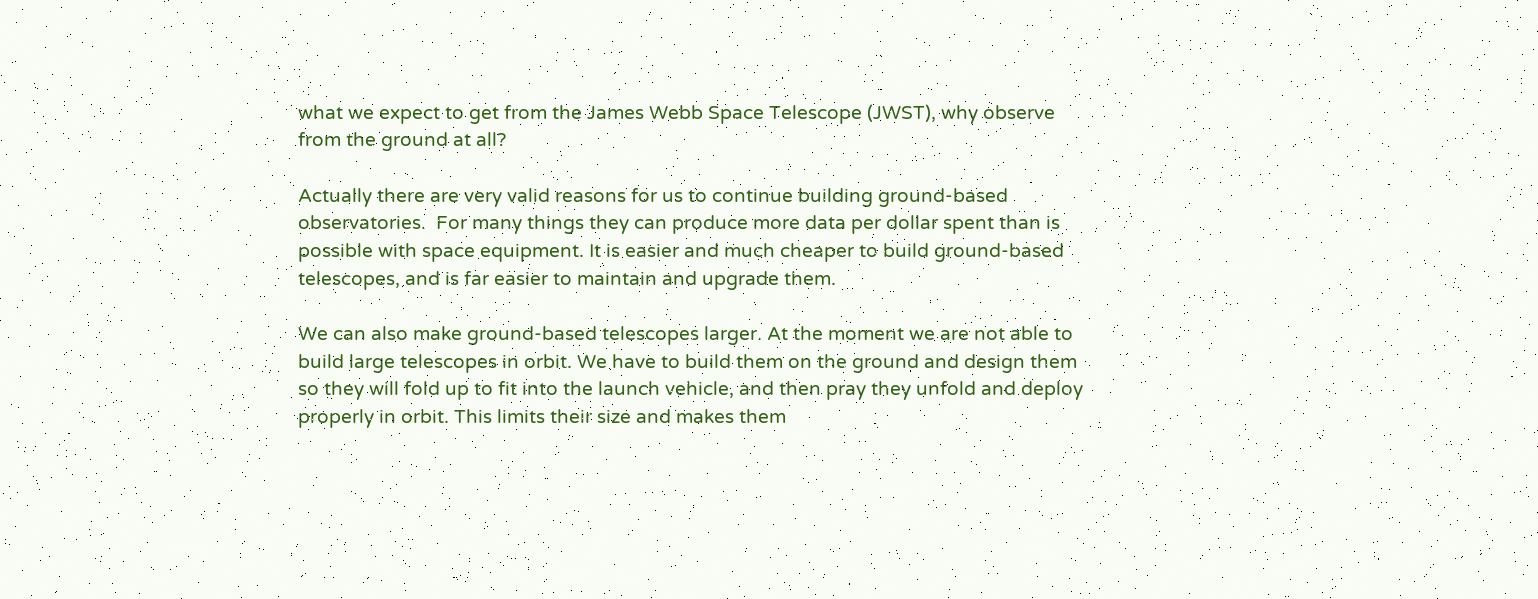what we expect to get from the James Webb Space Telescope (JWST), why observe from the ground at all?

Actually there are very valid reasons for us to continue building ground-based observatories.  For many things they can produce more data per dollar spent than is possible with space equipment. It is easier and much cheaper to build ground-based telescopes, and is far easier to maintain and upgrade them.

We can also make ground-based telescopes larger. At the moment we are not able to build large telescopes in orbit. We have to build them on the ground and design them so they will fold up to fit into the launch vehicle, and then pray they unfold and deploy properly in orbit. This limits their size and makes them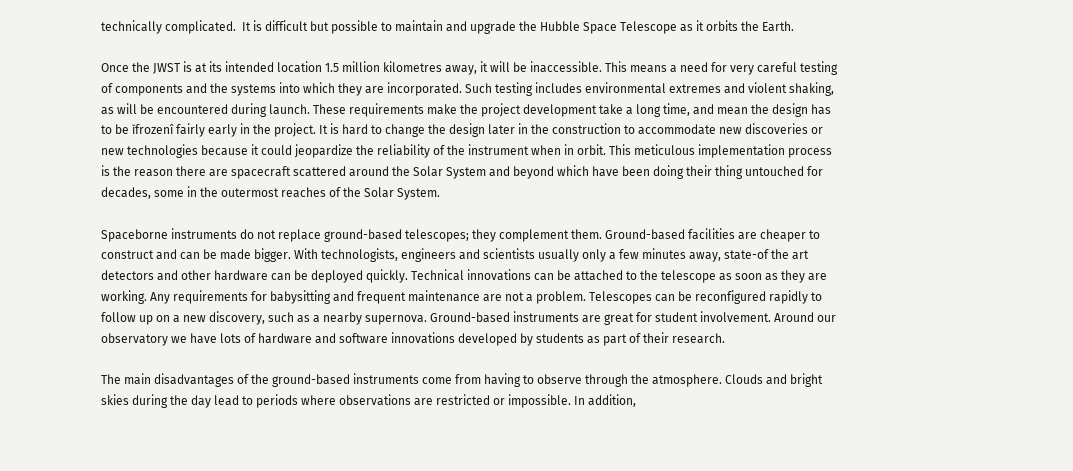technically complicated.  It is difficult but possible to maintain and upgrade the Hubble Space Telescope as it orbits the Earth.

Once the JWST is at its intended location 1.5 million kilometres away, it will be inaccessible. This means a need for very careful testing of components and the systems into which they are incorporated. Such testing includes environmental extremes and violent shaking, as will be encountered during launch. These requirements make the project development take a long time, and mean the design has to be ìfrozenî fairly early in the project. It is hard to change the design later in the construction to accommodate new discoveries or new technologies because it could jeopardize the reliability of the instrument when in orbit. This meticulous implementation process is the reason there are spacecraft scattered around the Solar System and beyond which have been doing their thing untouched for decades, some in the outermost reaches of the Solar System.

Spaceborne instruments do not replace ground-based telescopes; they complement them. Ground-based facilities are cheaper to construct and can be made bigger. With technologists, engineers and scientists usually only a few minutes away, state-of the art detectors and other hardware can be deployed quickly. Technical innovations can be attached to the telescope as soon as they are working. Any requirements for babysitting and frequent maintenance are not a problem. Telescopes can be reconfigured rapidly to follow up on a new discovery, such as a nearby supernova. Ground-based instruments are great for student involvement. Around our observatory we have lots of hardware and software innovations developed by students as part of their research.

The main disadvantages of the ground-based instruments come from having to observe through the atmosphere. Clouds and bright skies during the day lead to periods where observations are restricted or impossible. In addition,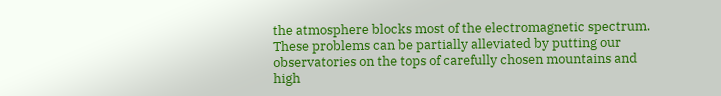the atmosphere blocks most of the electromagnetic spectrum. These problems can be partially alleviated by putting our observatories on the tops of carefully chosen mountains and high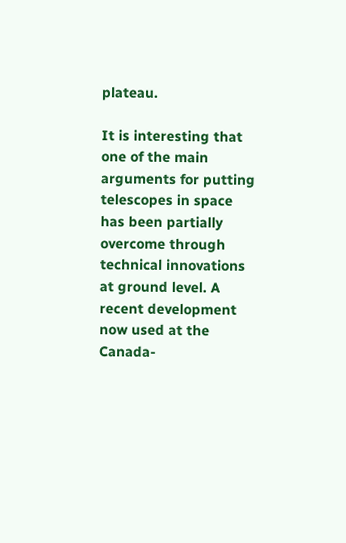plateau.

It is interesting that one of the main arguments for putting telescopes in space has been partially overcome through technical innovations at ground level. A recent development now used at the Canada-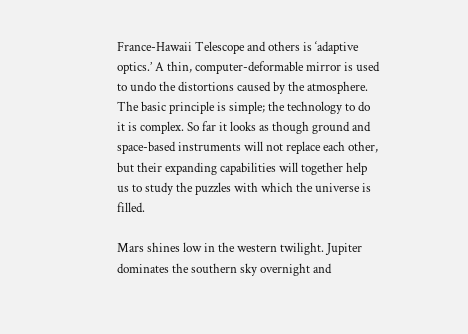France-Hawaii Telescope and others is ‘adaptive optics.’ A thin, computer-deformable mirror is used to undo the distortions caused by the atmosphere. The basic principle is simple; the technology to do it is complex. So far it looks as though ground and space-based instruments will not replace each other, but their expanding capabilities will together help us to study the puzzles with which the universe is filled.

Mars shines low in the western twilight. Jupiter dominates the southern sky overnight and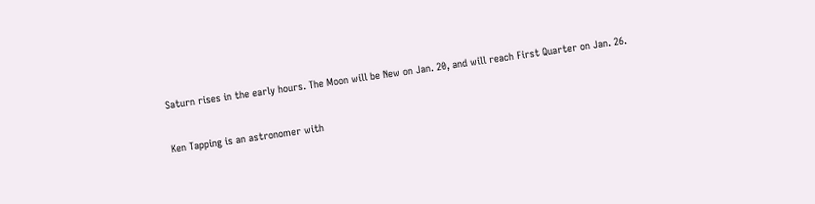Saturn rises in the early hours. The Moon will be New on Jan. 20, and will reach First Quarter on Jan. 26.

Ken Tapping is an astronomer with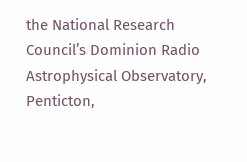the National Research Council’s Dominion Radio Astrophysical Observatory, Penticton,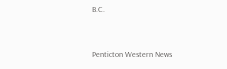B.C.


Penticton Western News